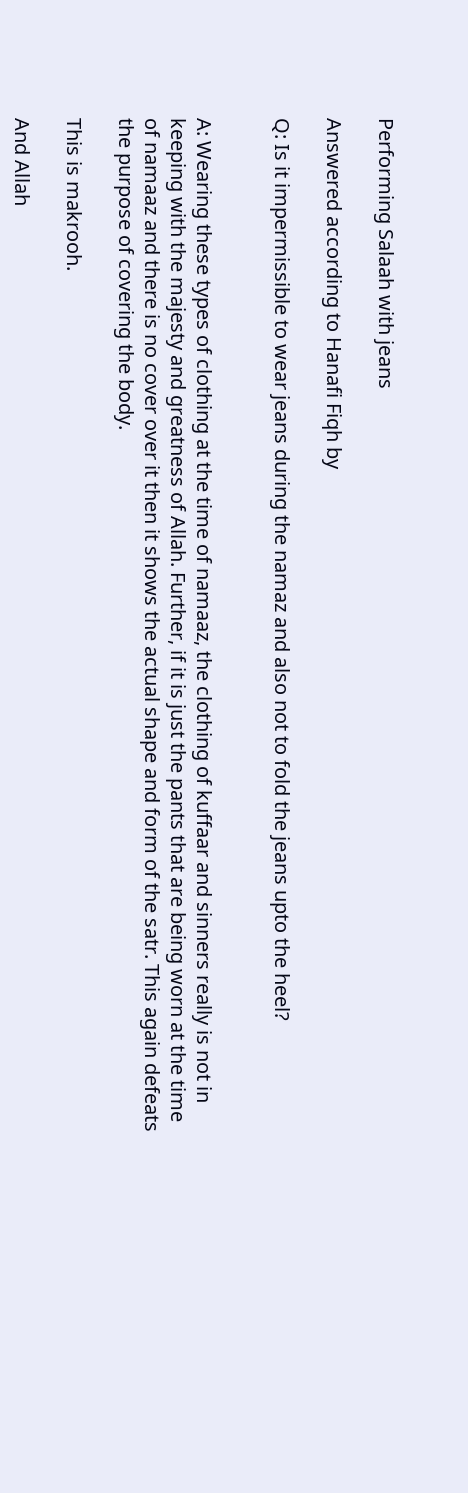Performing Salaah with jeans

Answered according to Hanafi Fiqh by

Q: Is it impermissible to wear jeans during the namaz and also not to fold the jeans upto the heel?


A: Wearing these types of clothing at the time of namaaz, the clothing of kuffaar and sinners really is not in keeping with the majesty and greatness of Allah. Further, if it is just the pants that are being worn at the time of namaaz and there is no cover over it then it shows the actual shape and form of the satr. This again defeats the purpose of covering the body.

This is makrooh.

And Allah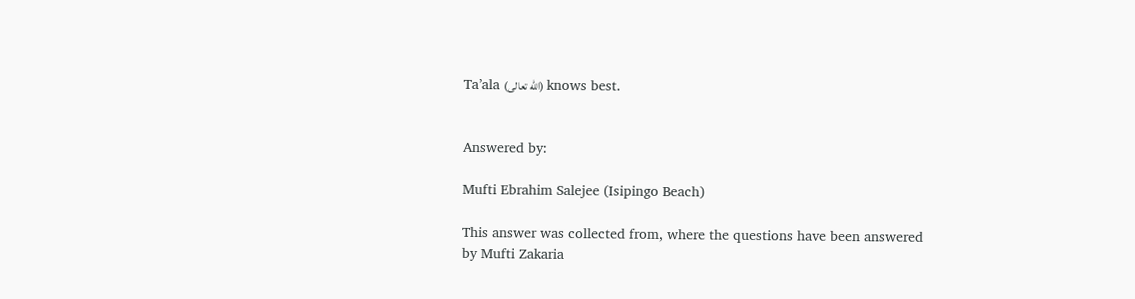Ta’ala (الله تعالى) knows best.


Answered by:

Mufti Ebrahim Salejee (Isipingo Beach)

This answer was collected from, where the questions have been answered by Mufti Zakaria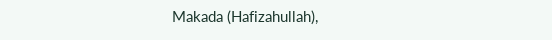Makada (Hafizahullah),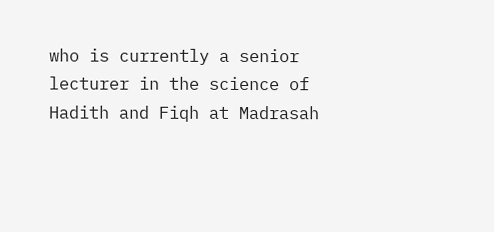who is currently a senior lecturer in the science of Hadith and Fiqh at Madrasah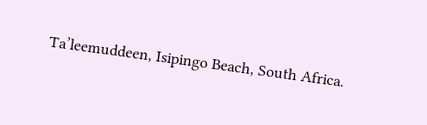Ta’leemuddeen, Isipingo Beach, South Africa.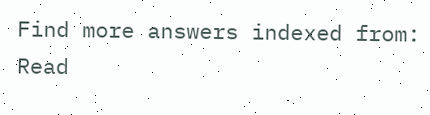Find more answers indexed from:
Read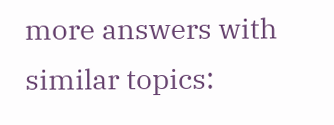more answers with similar topics: